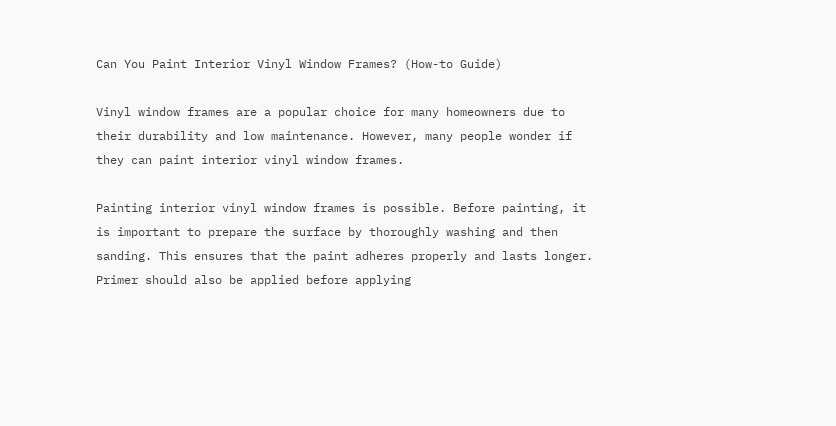Can You Paint Interior Vinyl Window Frames? (How-to Guide)

Vinyl window frames are a popular choice for many homeowners due to their durability and low maintenance. However, many people wonder if they can paint interior vinyl window frames.

Painting interior vinyl window frames is possible. Before painting, it is important to prepare the surface by thoroughly washing and then sanding. This ensures that the paint adheres properly and lasts longer. Primer should also be applied before applying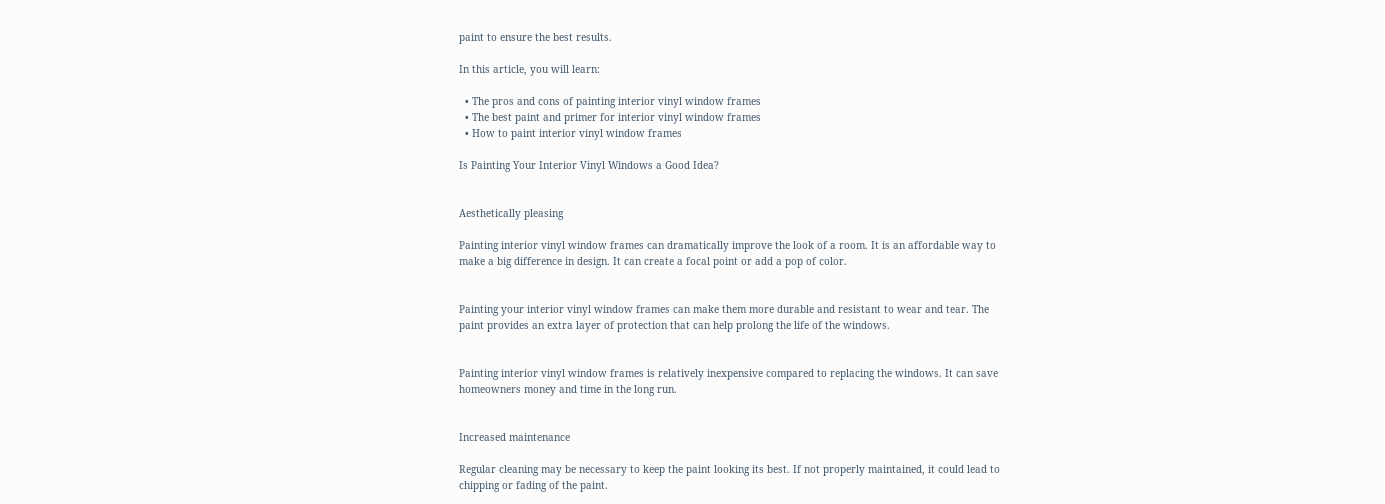paint to ensure the best results.

In this article, you will learn:

  • The pros and cons of painting interior vinyl window frames
  • The best paint and primer for interior vinyl window frames
  • How to paint interior vinyl window frames

Is Painting Your Interior Vinyl Windows a Good Idea?


Aesthetically pleasing

Painting interior vinyl window frames can dramatically improve the look of a room. It is an affordable way to make a big difference in design. It can create a focal point or add a pop of color.


Painting your interior vinyl window frames can make them more durable and resistant to wear and tear. The paint provides an extra layer of protection that can help prolong the life of the windows.


Painting interior vinyl window frames is relatively inexpensive compared to replacing the windows. It can save homeowners money and time in the long run.


Increased maintenance

Regular cleaning may be necessary to keep the paint looking its best. If not properly maintained, it could lead to chipping or fading of the paint.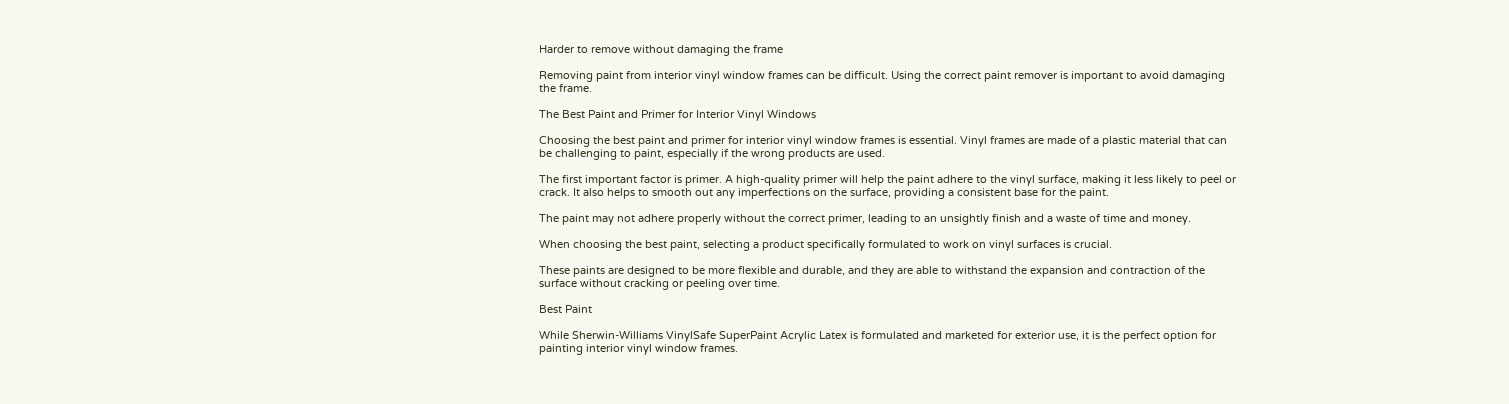Harder to remove without damaging the frame

Removing paint from interior vinyl window frames can be difficult. Using the correct paint remover is important to avoid damaging the frame.

The Best Paint and Primer for Interior Vinyl Windows

Choosing the best paint and primer for interior vinyl window frames is essential. Vinyl frames are made of a plastic material that can be challenging to paint, especially if the wrong products are used.

The first important factor is primer. A high-quality primer will help the paint adhere to the vinyl surface, making it less likely to peel or crack. It also helps to smooth out any imperfections on the surface, providing a consistent base for the paint.

The paint may not adhere properly without the correct primer, leading to an unsightly finish and a waste of time and money.

When choosing the best paint, selecting a product specifically formulated to work on vinyl surfaces is crucial.

These paints are designed to be more flexible and durable, and they are able to withstand the expansion and contraction of the surface without cracking or peeling over time.

Best Paint

While Sherwin-Williams VinylSafe SuperPaint Acrylic Latex is formulated and marketed for exterior use, it is the perfect option for painting interior vinyl window frames.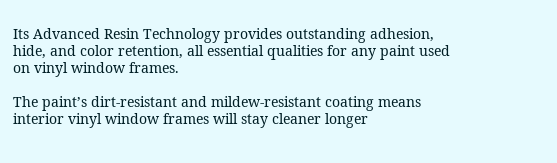Its Advanced Resin Technology provides outstanding adhesion, hide, and color retention, all essential qualities for any paint used on vinyl window frames.

The paint’s dirt-resistant and mildew-resistant coating means interior vinyl window frames will stay cleaner longer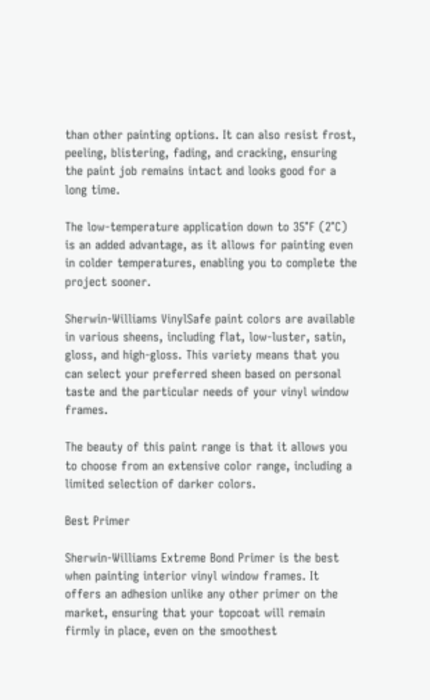than other painting options. It can also resist frost, peeling, blistering, fading, and cracking, ensuring the paint job remains intact and looks good for a long time.

The low-temperature application down to 35°F (2°C) is an added advantage, as it allows for painting even in colder temperatures, enabling you to complete the project sooner.

Sherwin-Williams VinylSafe paint colors are available in various sheens, including flat, low-luster, satin, gloss, and high-gloss. This variety means that you can select your preferred sheen based on personal taste and the particular needs of your vinyl window frames.

The beauty of this paint range is that it allows you to choose from an extensive color range, including a limited selection of darker colors.

Best Primer

Sherwin-Williams Extreme Bond Primer is the best when painting interior vinyl window frames. It offers an adhesion unlike any other primer on the market, ensuring that your topcoat will remain firmly in place, even on the smoothest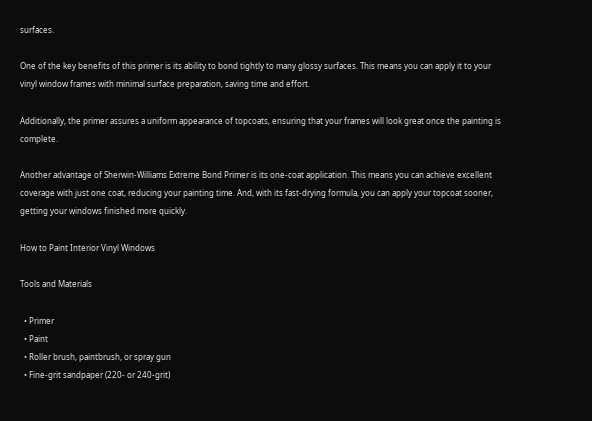surfaces.

One of the key benefits of this primer is its ability to bond tightly to many glossy surfaces. This means you can apply it to your vinyl window frames with minimal surface preparation, saving time and effort.

Additionally, the primer assures a uniform appearance of topcoats, ensuring that your frames will look great once the painting is complete.

Another advantage of Sherwin-Williams Extreme Bond Primer is its one-coat application. This means you can achieve excellent coverage with just one coat, reducing your painting time. And, with its fast-drying formula, you can apply your topcoat sooner, getting your windows finished more quickly.

How to Paint Interior Vinyl Windows

Tools and Materials

  • Primer
  • Paint
  • Roller brush, paintbrush, or spray gun
  • Fine-grit sandpaper (220- or 240-grit)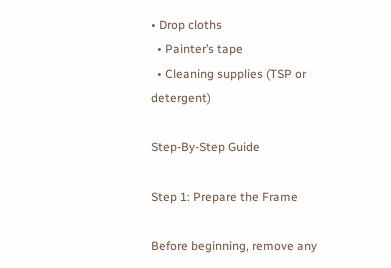• Drop cloths
  • Painter’s tape
  • Cleaning supplies (TSP or detergent)

Step-By-Step Guide

Step 1: Prepare the Frame

Before beginning, remove any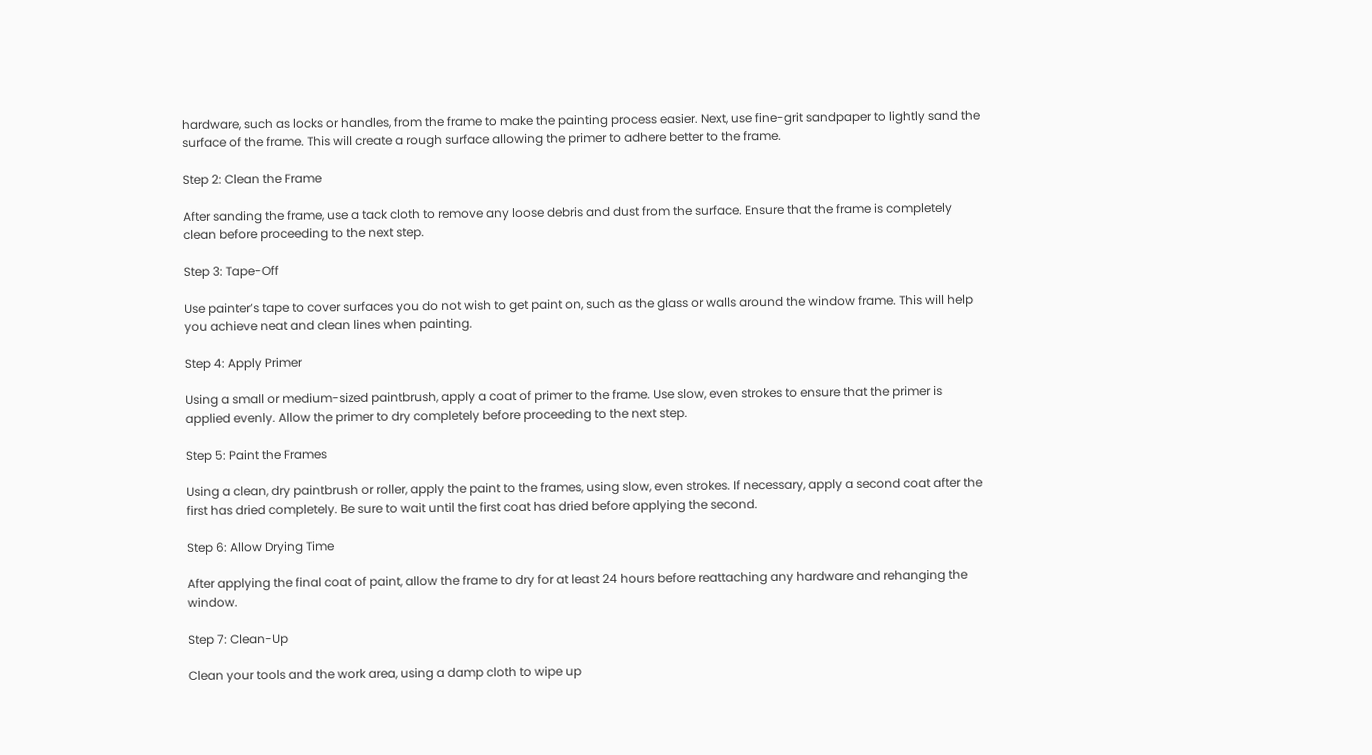hardware, such as locks or handles, from the frame to make the painting process easier. Next, use fine-grit sandpaper to lightly sand the surface of the frame. This will create a rough surface allowing the primer to adhere better to the frame.

Step 2: Clean the Frame

After sanding the frame, use a tack cloth to remove any loose debris and dust from the surface. Ensure that the frame is completely clean before proceeding to the next step.

Step 3: Tape-Off

Use painter’s tape to cover surfaces you do not wish to get paint on, such as the glass or walls around the window frame. This will help you achieve neat and clean lines when painting.

Step 4: Apply Primer

Using a small or medium-sized paintbrush, apply a coat of primer to the frame. Use slow, even strokes to ensure that the primer is applied evenly. Allow the primer to dry completely before proceeding to the next step.

Step 5: Paint the Frames

Using a clean, dry paintbrush or roller, apply the paint to the frames, using slow, even strokes. If necessary, apply a second coat after the first has dried completely. Be sure to wait until the first coat has dried before applying the second.

Step 6: Allow Drying Time

After applying the final coat of paint, allow the frame to dry for at least 24 hours before reattaching any hardware and rehanging the window.

Step 7: Clean-Up

Clean your tools and the work area, using a damp cloth to wipe up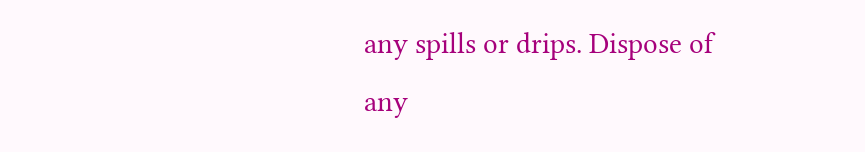any spills or drips. Dispose of any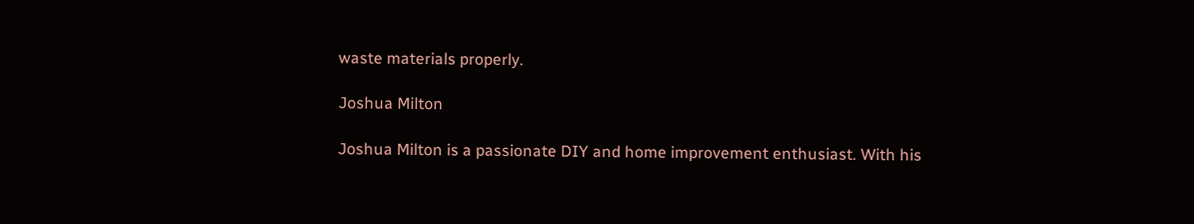waste materials properly.

Joshua Milton

Joshua Milton is a passionate DIY and home improvement enthusiast. With his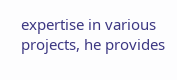expertise in various projects, he provides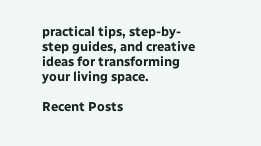practical tips, step-by-step guides, and creative ideas for transforming your living space.

Recent Posts